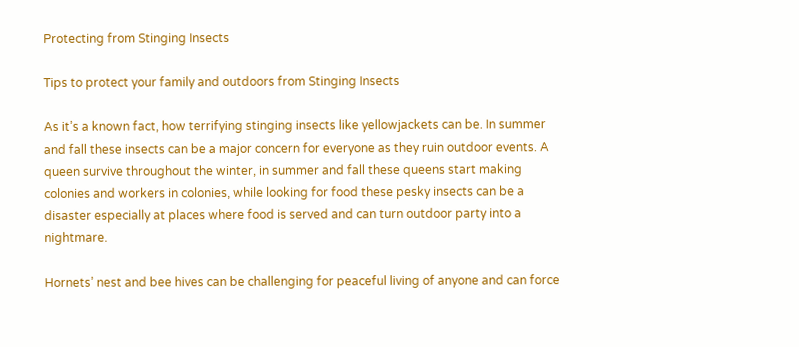Protecting from Stinging Insects

Tips to protect your family and outdoors from Stinging Insects

As it’s a known fact, how terrifying stinging insects like yellowjackets can be. In summer and fall these insects can be a major concern for everyone as they ruin outdoor events. A queen survive throughout the winter, in summer and fall these queens start making colonies and workers in colonies, while looking for food these pesky insects can be a disaster especially at places where food is served and can turn outdoor party into a nightmare.

Hornets’ nest and bee hives can be challenging for peaceful living of anyone and can force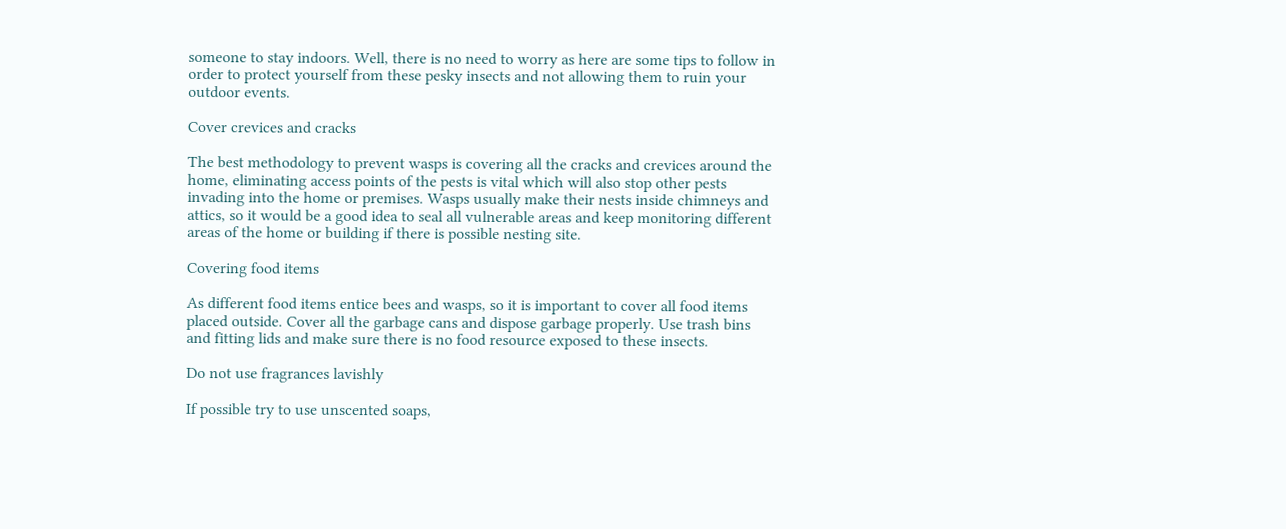someone to stay indoors. Well, there is no need to worry as here are some tips to follow in order to protect yourself from these pesky insects and not allowing them to ruin your outdoor events.

Cover crevices and cracks

The best methodology to prevent wasps is covering all the cracks and crevices around the home, eliminating access points of the pests is vital which will also stop other pests invading into the home or premises. Wasps usually make their nests inside chimneys and attics, so it would be a good idea to seal all vulnerable areas and keep monitoring different areas of the home or building if there is possible nesting site.

Covering food items

As different food items entice bees and wasps, so it is important to cover all food items placed outside. Cover all the garbage cans and dispose garbage properly. Use trash bins and fitting lids and make sure there is no food resource exposed to these insects.

Do not use fragrances lavishly

If possible try to use unscented soaps,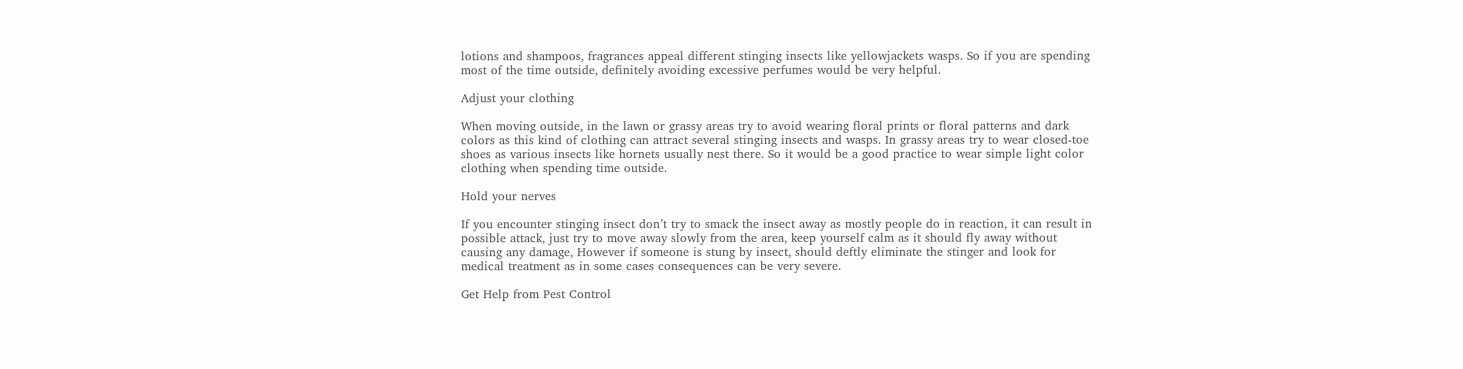lotions and shampoos, fragrances appeal different stinging insects like yellowjackets wasps. So if you are spending most of the time outside, definitely avoiding excessive perfumes would be very helpful.

Adjust your clothing

When moving outside, in the lawn or grassy areas try to avoid wearing floral prints or floral patterns and dark colors as this kind of clothing can attract several stinging insects and wasps. In grassy areas try to wear closed-toe shoes as various insects like hornets usually nest there. So it would be a good practice to wear simple light color clothing when spending time outside.

Hold your nerves

If you encounter stinging insect don’t try to smack the insect away as mostly people do in reaction, it can result in possible attack, just try to move away slowly from the area, keep yourself calm as it should fly away without causing any damage, However if someone is stung by insect, should deftly eliminate the stinger and look for medical treatment as in some cases consequences can be very severe.

Get Help from Pest Control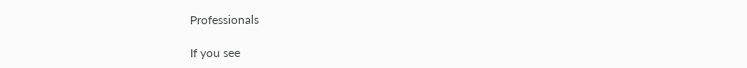Professionals

If you see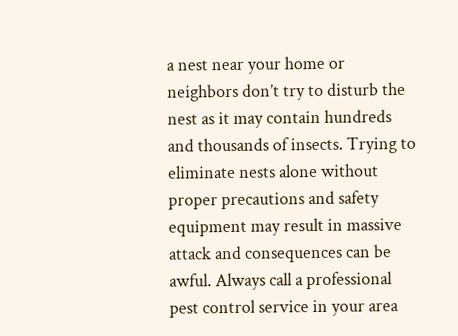a nest near your home or neighbors don’t try to disturb the nest as it may contain hundreds and thousands of insects. Trying to eliminate nests alone without proper precautions and safety equipment may result in massive attack and consequences can be awful. Always call a professional pest control service in your area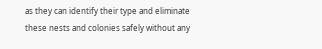as they can identify their type and eliminate these nests and colonies safely without any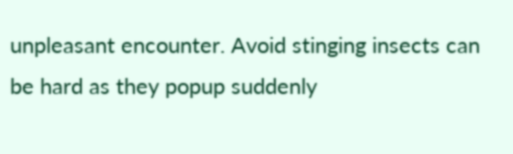unpleasant encounter. Avoid stinging insects can be hard as they popup suddenly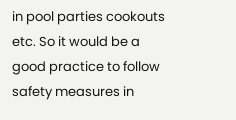in pool parties cookouts etc. So it would be a good practice to follow safety measures in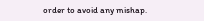order to avoid any mishap.